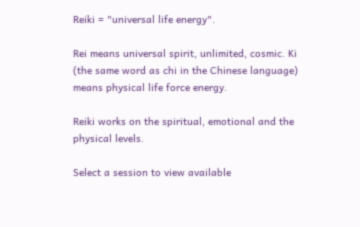Reiki = "universal life energy".

Rei means universal spirit, unlimited, cosmic. Ki (the same word as chi in the Chinese language) means physical life force energy.

Reiki works on the spiritual, emotional and the physical levels.

Select a session to view available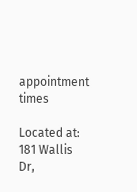appointment times

Located at:
181 Wallis Dr,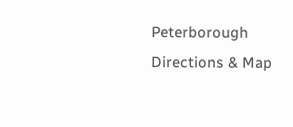Peterborough
Directions & Map